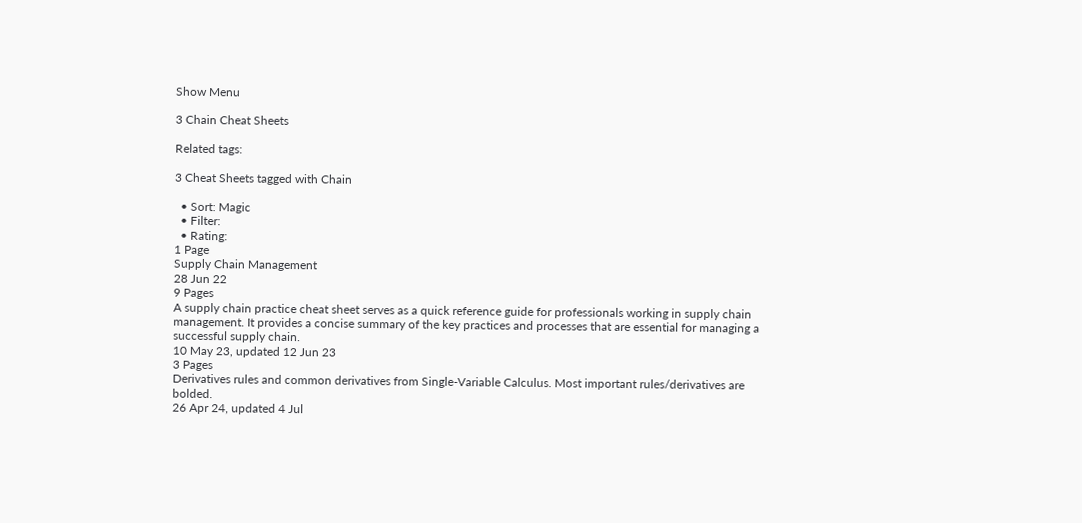Show Menu

3 Chain Cheat Sheets

Related tags:

3 Cheat Sheets tagged with Chain

  • Sort: Magic
  • Filter:
  • Rating:
1 Page
Supply Chain Management
28 Jun 22
9 Pages
A supply chain practice cheat sheet serves as a quick reference guide for professionals working in supply chain management. It provides a concise summary of the key practices and processes that are essential for managing a successful supply chain.
10 May 23, updated 12 Jun 23
3 Pages
Derivatives rules and common derivatives from Single-Variable Calculus. Most important rules/derivatives are bolded.
26 Apr 24, updated 4 Jul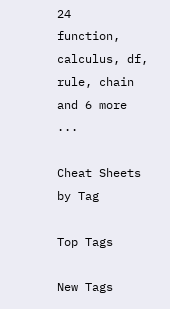24
function, calculus, df, rule, chain and 6 more ...

Cheat Sheets by Tag

Top Tags

New Tags